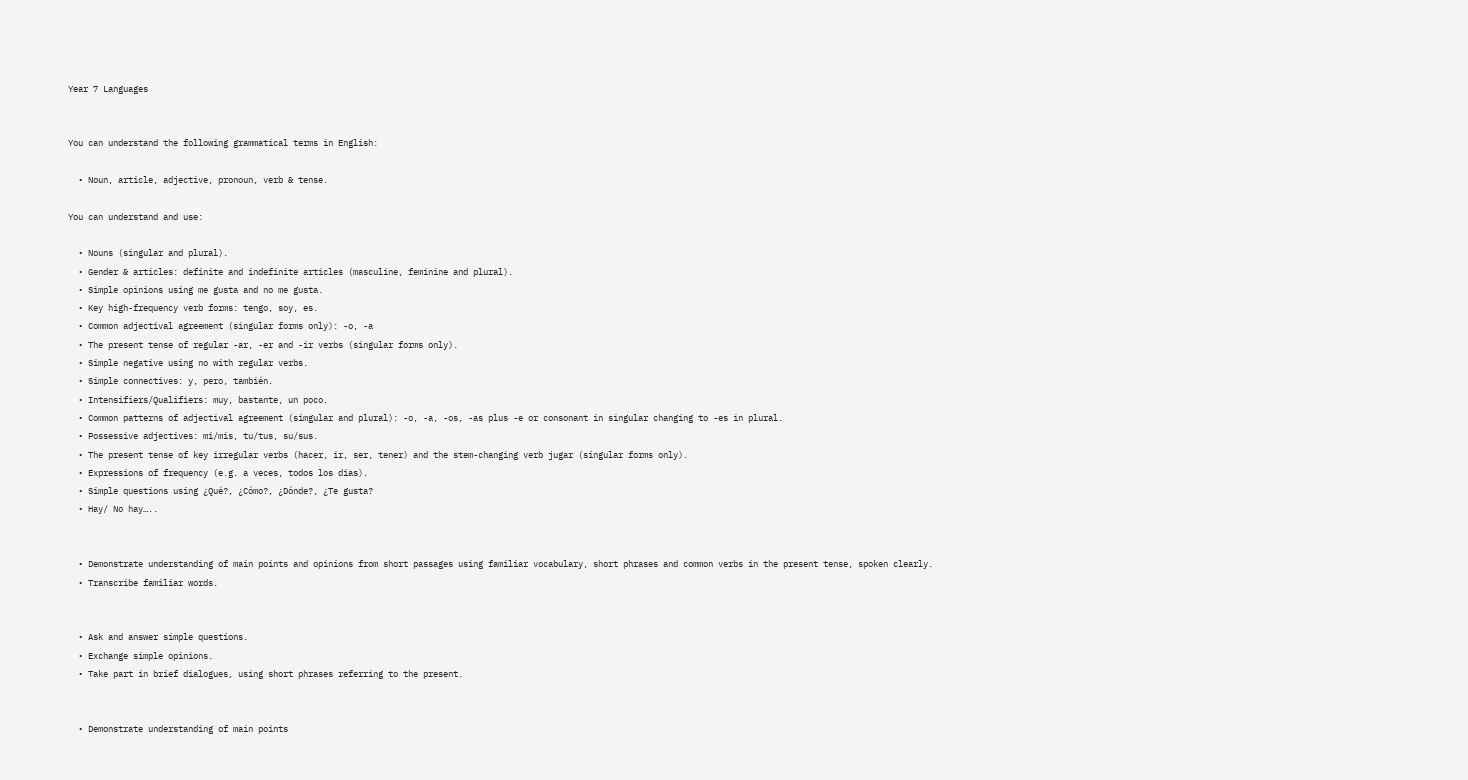Year 7 Languages


You can understand the following grammatical terms in English:

  • Noun, article, adjective, pronoun, verb & tense.

You can understand and use:

  • Nouns (singular and plural).
  • Gender & articles: definite and indefinite articles (masculine, feminine and plural).
  • Simple opinions using me gusta and no me gusta.
  • Key high-frequency verb forms: tengo, soy, es.
  • Common adjectival agreement (singular forms only): -o, -a
  • The present tense of regular -ar, -er and -ir verbs (singular forms only).
  • Simple negative using no with regular verbs.
  • Simple connectives: y, pero, también.
  • Intensifiers/Qualifiers: muy, bastante, un poco.
  • Common patterns of adjectival agreement (simgular and plural): -o, -a, -os, -as plus -e or consonant in singular changing to -es in plural.
  • Possessive adjectives: mi/mis, tu/tus, su/sus.
  • The present tense of key irregular verbs (hacer, ir, ser, tener) and the stem-changing verb jugar (singular forms only).
  • Expressions of frequency (e.g. a veces, todos los dias).
  • Simple questions using ¿Qué?, ¿Cómo?, ¿Dónde?, ¿Te gusta?
  • Hay/ No hay…..


  • Demonstrate understanding of main points and opinions from short passages using familiar vocabulary, short phrases and common verbs in the present tense, spoken clearly.
  • Transcribe familiar words.


  • Ask and answer simple questions.
  • Exchange simple opinions.
  • Take part in brief dialogues, using short phrases referring to the present.


  • Demonstrate understanding of main points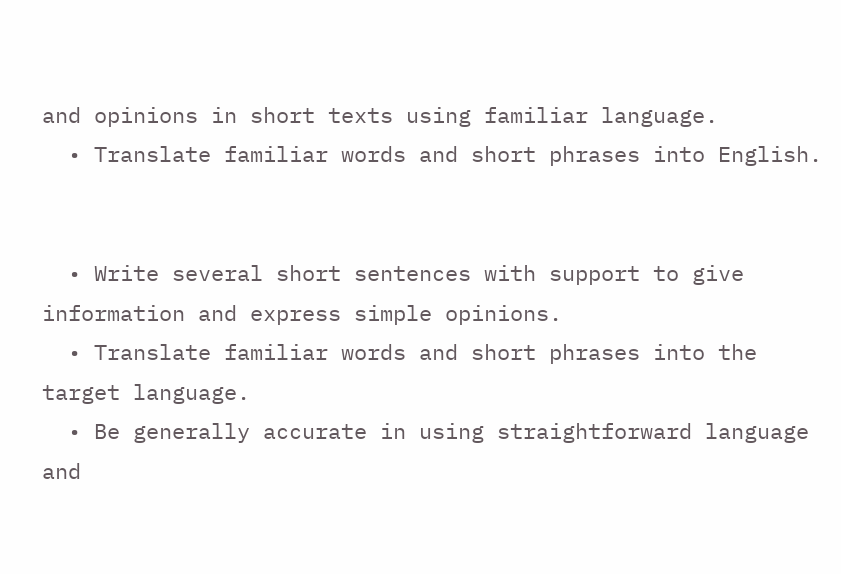and opinions in short texts using familiar language.
  • Translate familiar words and short phrases into English.


  • Write several short sentences with support to give information and express simple opinions.
  • Translate familiar words and short phrases into the target language.
  • Be generally accurate in using straightforward language and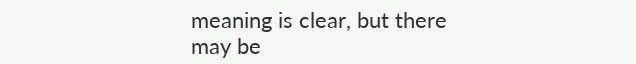meaning is clear, but there may be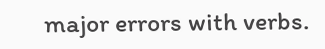major errors with verbs.